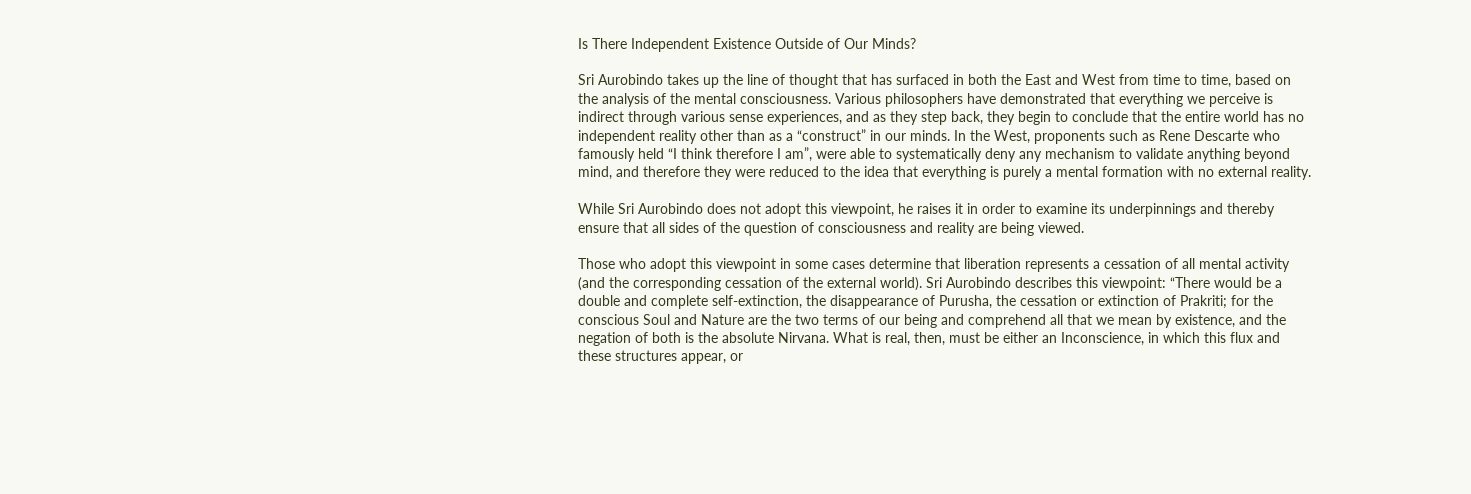Is There Independent Existence Outside of Our Minds?

Sri Aurobindo takes up the line of thought that has surfaced in both the East and West from time to time, based on the analysis of the mental consciousness. Various philosophers have demonstrated that everything we perceive is indirect through various sense experiences, and as they step back, they begin to conclude that the entire world has no independent reality other than as a “construct” in our minds. In the West, proponents such as Rene Descarte who famously held “I think therefore I am”, were able to systematically deny any mechanism to validate anything beyond mind, and therefore they were reduced to the idea that everything is purely a mental formation with no external reality.

While Sri Aurobindo does not adopt this viewpoint, he raises it in order to examine its underpinnings and thereby ensure that all sides of the question of consciousness and reality are being viewed.

Those who adopt this viewpoint in some cases determine that liberation represents a cessation of all mental activity (and the corresponding cessation of the external world). Sri Aurobindo describes this viewpoint: “There would be a double and complete self-extinction, the disappearance of Purusha, the cessation or extinction of Prakriti; for the conscious Soul and Nature are the two terms of our being and comprehend all that we mean by existence, and the negation of both is the absolute Nirvana. What is real, then, must be either an Inconscience, in which this flux and these structures appear, or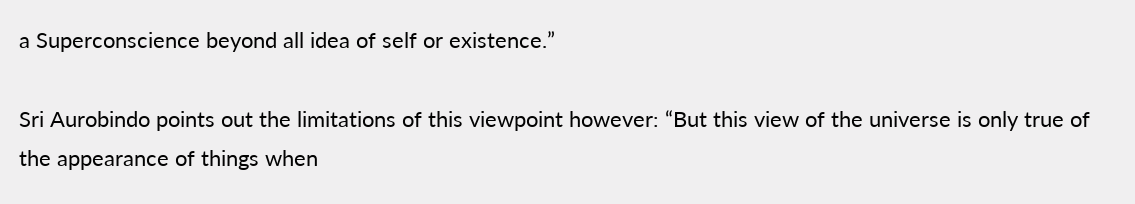a Superconscience beyond all idea of self or existence.”

Sri Aurobindo points out the limitations of this viewpoint however: “But this view of the universe is only true of the appearance of things when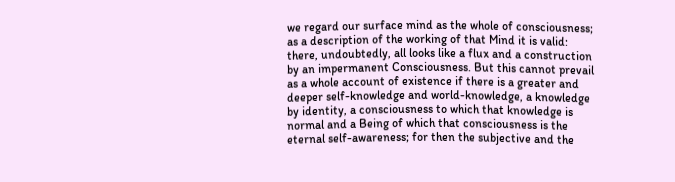we regard our surface mind as the whole of consciousness; as a description of the working of that Mind it is valid: there, undoubtedly, all looks like a flux and a construction by an impermanent Consciousness. But this cannot prevail as a whole account of existence if there is a greater and deeper self-knowledge and world-knowledge, a knowledge by identity, a consciousness to which that knowledge is normal and a Being of which that consciousness is the eternal self-awareness; for then the subjective and the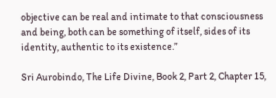objective can be real and intimate to that consciousness and being, both can be something of itself, sides of its identity, authentic to its existence.”

Sri Aurobindo, The Life Divine, Book 2, Part 2, Chapter 15,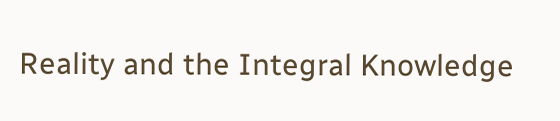Reality and the Integral Knowledge